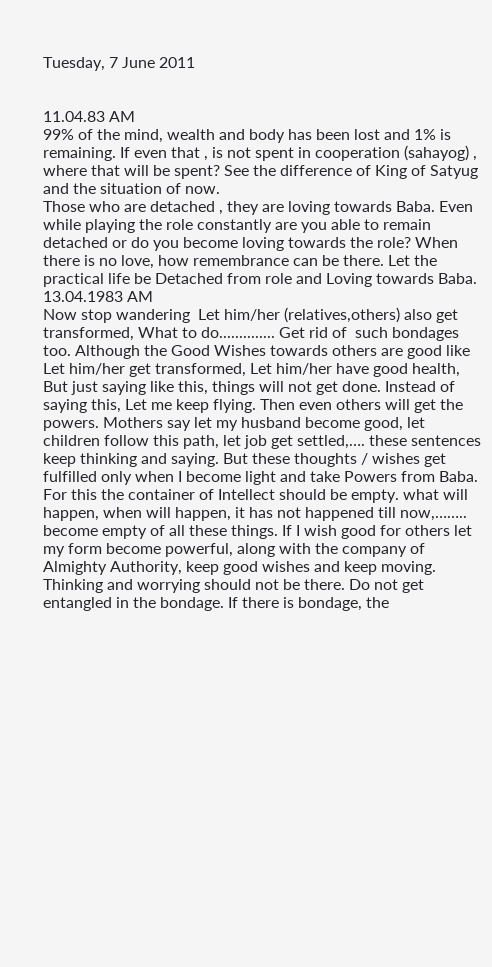Tuesday, 7 June 2011


11.04.83 AM
99% of the mind, wealth and body has been lost and 1% is remaining. If even that , is not spent in cooperation (sahayog) , where that will be spent? See the difference of King of Satyug and the situation of now.
Those who are detached , they are loving towards Baba. Even while playing the role constantly are you able to remain detached or do you become loving towards the role? When there is no love, how remembrance can be there. Let the practical life be Detached from role and Loving towards Baba.
13.04.1983 AM
Now stop wandering  Let him/her (relatives,others) also get transformed, What to do.............. Get rid of  such bondages too. Although the Good Wishes towards others are good like Let him/her get transformed, Let him/her have good health, But just saying like this, things will not get done. Instead of saying this, Let me keep flying. Then even others will get the powers. Mothers say let my husband become good, let children follow this path, let job get settled,…. these sentences keep thinking and saying. But these thoughts / wishes get fulfilled only when I become light and take Powers from Baba. For this the container of Intellect should be empty. what will happen, when will happen, it has not happened till now,…….. become empty of all these things. If I wish good for others let my form become powerful, along with the company of Almighty Authority, keep good wishes and keep moving. Thinking and worrying should not be there. Do not get entangled in the bondage. If there is bondage, the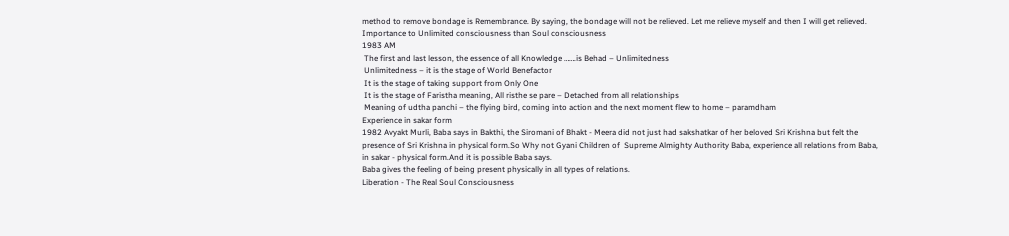method to remove bondage is Remembrance. By saying, the bondage will not be relieved. Let me relieve myself and then I will get relieved.
Importance to Unlimited consciousness than Soul consciousness
1983 AM
 The first and last lesson, the essence of all Knowledge …….is Behad – Unlimitedness
 Unlimitedness – it is the stage of World Benefactor
 It is the stage of taking support from Only One
 It is the stage of Faristha meaning, All risthe se pare – Detached from all relationships
 Meaning of udtha panchi – the flying bird, coming into action and the next moment flew to home – paramdham
Experience in sakar form
1982 Avyakt Murli, Baba says in Bakthi, the Siromani of Bhakt - Meera did not just had sakshatkar of her beloved Sri Krishna but felt the presence of Sri Krishna in physical form.So Why not Gyani Children of  Supreme Almighty Authority Baba, experience all relations from Baba, in sakar - physical form.And it is possible Baba says.
Baba gives the feeling of being present physically in all types of relations.
Liberation - The Real Soul Consciousness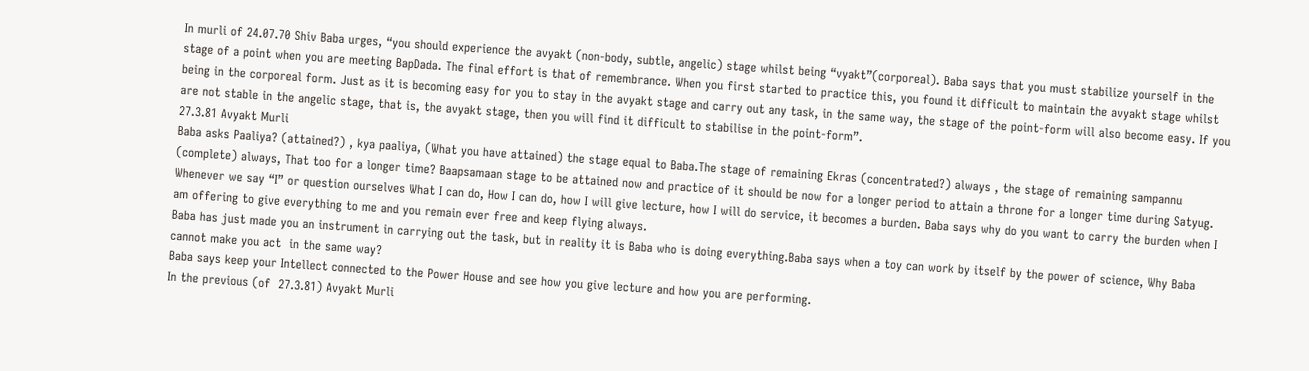In murli of 24.07.70 Shiv Baba urges, “you should experience the avyakt (non-body, subtle, angelic) stage whilst being “vyakt”(corporeal). Baba says that you must stabilize yourself in the stage of a point when you are meeting BapDada. The final effort is that of remembrance. When you first started to practice this, you found it difficult to maintain the avyakt stage whilst being in the corporeal form. Just as it is becoming easy for you to stay in the avyakt stage and carry out any task, in the same way, the stage of the point-form will also become easy. If you are not stable in the angelic stage, that is, the avyakt stage, then you will find it difficult to stabilise in the point-form”.
27.3.81 Avyakt Murli
Baba asks Paaliya? (attained?) , kya paaliya, (What you have attained) the stage equal to Baba.The stage of remaining Ekras (concentrated?) always , the stage of remaining sampannu (complete) always, That too for a longer time? Baapsamaan stage to be attained now and practice of it should be now for a longer period to attain a throne for a longer time during Satyug.
Whenever we say “I” or question ourselves What I can do, How I can do, how I will give lecture, how I will do service, it becomes a burden. Baba says why do you want to carry the burden when I am offering to give everything to me and you remain ever free and keep flying always.
Baba has just made you an instrument in carrying out the task, but in reality it is Baba who is doing everything.Baba says when a toy can work by itself by the power of science, Why Baba cannot make you act  in the same way?
Baba says keep your Intellect connected to the Power House and see how you give lecture and how you are performing.
In the previous (of  27.3.81) Avyakt Murli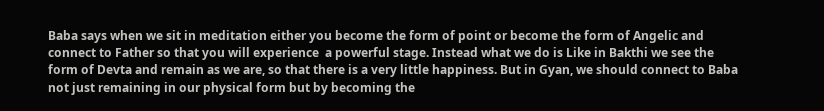Baba says when we sit in meditation either you become the form of point or become the form of Angelic and connect to Father so that you will experience  a powerful stage. Instead what we do is Like in Bakthi we see the form of Devta and remain as we are, so that there is a very little happiness. But in Gyan, we should connect to Baba not just remaining in our physical form but by becoming the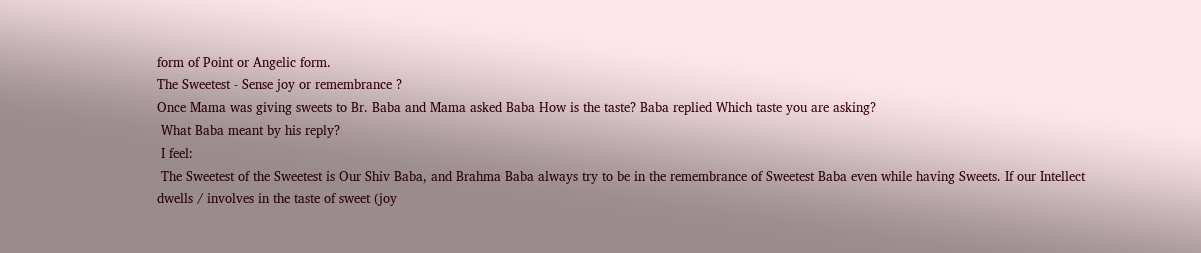form of Point or Angelic form.
The Sweetest - Sense joy or remembrance ?
Once Mama was giving sweets to Br. Baba and Mama asked Baba How is the taste? Baba replied Which taste you are asking?
 What Baba meant by his reply?
 I feel:
 The Sweetest of the Sweetest is Our Shiv Baba, and Brahma Baba always try to be in the remembrance of Sweetest Baba even while having Sweets. If our Intellect dwells / involves in the taste of sweet (joy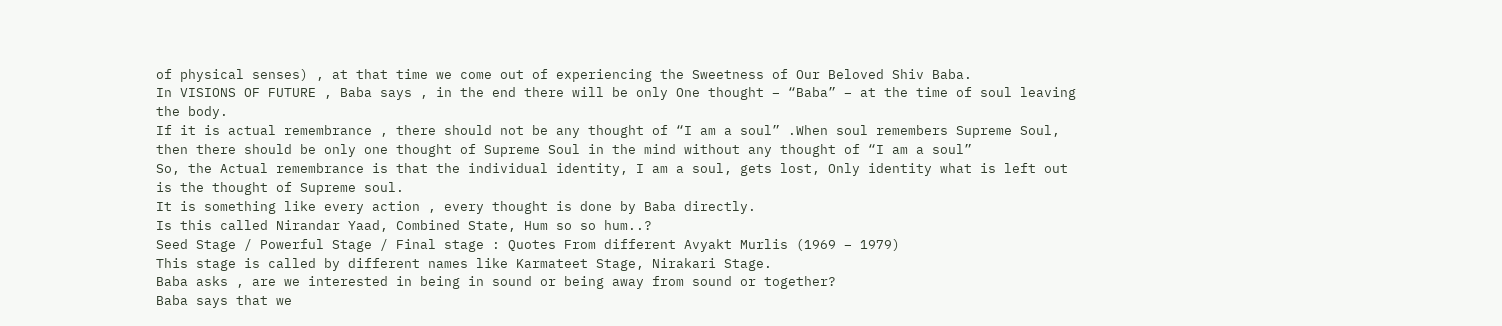of physical senses) , at that time we come out of experiencing the Sweetness of Our Beloved Shiv Baba.
In VISIONS OF FUTURE , Baba says , in the end there will be only One thought – “Baba” – at the time of soul leaving the body.
If it is actual remembrance , there should not be any thought of “I am a soul” .When soul remembers Supreme Soul, then there should be only one thought of Supreme Soul in the mind without any thought of “I am a soul”
So, the Actual remembrance is that the individual identity, I am a soul, gets lost, Only identity what is left out is the thought of Supreme soul.
It is something like every action , every thought is done by Baba directly.
Is this called Nirandar Yaad, Combined State, Hum so so hum..?
Seed Stage / Powerful Stage / Final stage : Quotes From different Avyakt Murlis (1969 – 1979)
This stage is called by different names like Karmateet Stage, Nirakari Stage.
Baba asks , are we interested in being in sound or being away from sound or together?
Baba says that we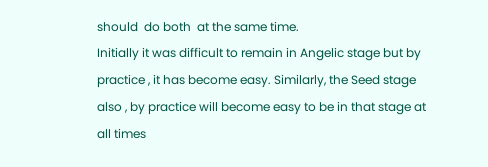should  do both  at the same time.
Initially it was difficult to remain in Angelic stage but by practice , it has become easy. Similarly, the Seed stage also , by practice will become easy to be in that stage at all times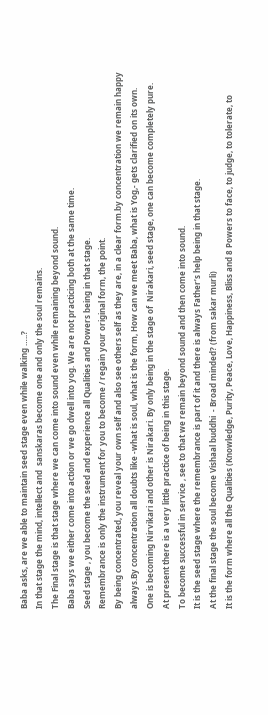Baba asks, are we able to maintain seed stage even while walking …..?
In that stage the mind, intellect and  sanskaras become one and only the soul remains.
The Final stage is that stage where we can come into sound even while remaining beyond sound.
Baba says we either come into action or we go dwell into yog. We are not practicing both at the same time.
Seed stage , you become the seed and experience all Qualities and Powers being in that stage.
Remembrance is only the instrument for you to become / regain your original form, the point.
By being concentrated, you reveal your own self and also see others self as they are, in a clear form.by concentration we remain happy always.By concentration all doubts like -what is soul, what is the form, How can we meet Baba, what is Yog,- gets clarified on its own.
One is becoming Nirvikari and other is Nirakari. By only being in the stage of  Nirakari, seed stage, one can become completely pure.
At present there is a very little practice of being in this stage.
To become successful in service , see to that we remain beyond sound and then come into sound.
It is the seed stage where the remembrance is part of it and there is always Father’s help being in that stage.
At the final stage the soul become Vishaal buddhi  - Broad minded? (from sakar murli)
It is the form where all the Qualities (Knowledge, Purity, Peace, Love, Happiness, Bliss and 8 Powers to face, to judge, to tolerate, to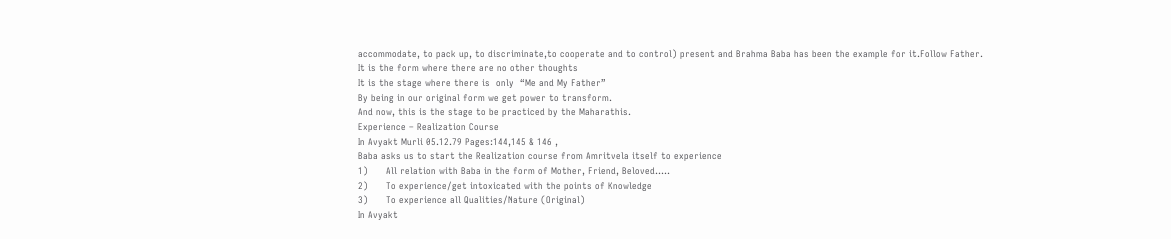accommodate, to pack up, to discriminate,to cooperate and to control) present and Brahma Baba has been the example for it.Follow Father.
It is the form where there are no other thoughts
It is the stage where there is  only  “Me and My Father”
By being in our original form we get power to transform.
And now, this is the stage to be practiced by the Maharathis.
Experience – Realization Course
In Avyakt Murli 05.12.79 Pages:144,145 & 146 ,
Baba asks us to start the Realization course from Amritvela itself to experience
1)      All relation with Baba in the form of Mother, Friend, Beloved…..
2)      To experience/get intoxicated with the points of Knowledge
3)      To experience all Qualities/Nature (Original)
In Avyakt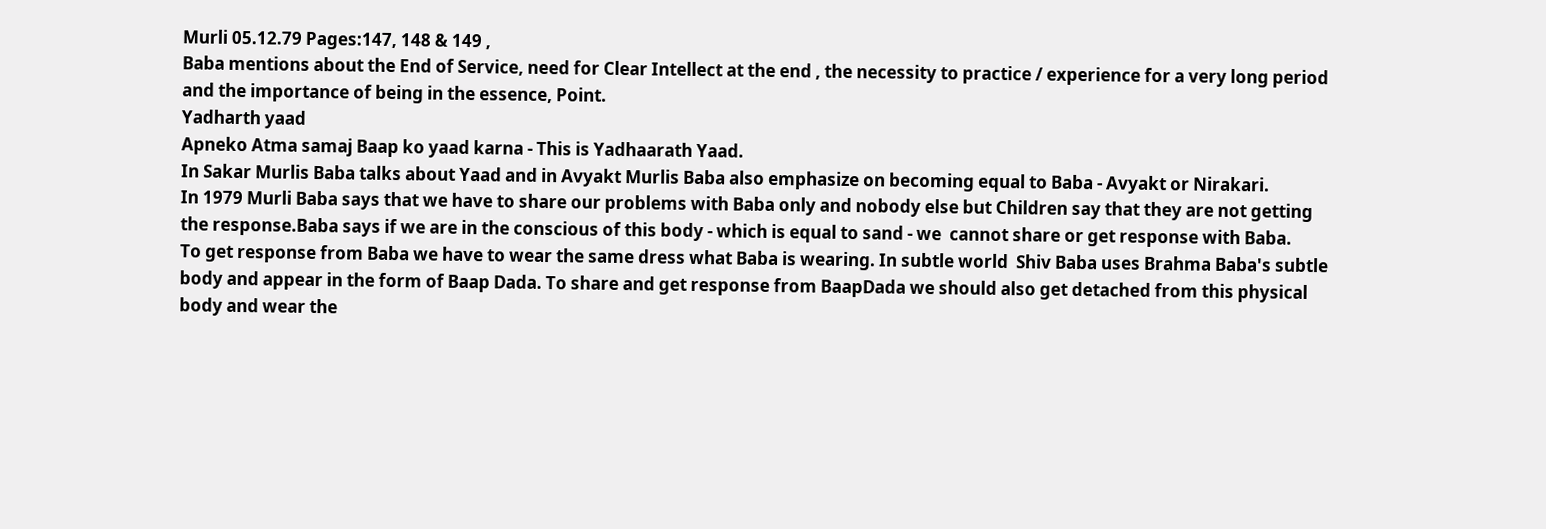Murli 05.12.79 Pages:147, 148 & 149 ,
Baba mentions about the End of Service, need for Clear Intellect at the end , the necessity to practice / experience for a very long period and the importance of being in the essence, Point.
Yadharth yaad
Apneko Atma samaj Baap ko yaad karna - This is Yadhaarath Yaad.
In Sakar Murlis Baba talks about Yaad and in Avyakt Murlis Baba also emphasize on becoming equal to Baba - Avyakt or Nirakari.
In 1979 Murli Baba says that we have to share our problems with Baba only and nobody else but Children say that they are not getting the response.Baba says if we are in the conscious of this body - which is equal to sand - we  cannot share or get response with Baba.
To get response from Baba we have to wear the same dress what Baba is wearing. In subtle world  Shiv Baba uses Brahma Baba's subtle body and appear in the form of Baap Dada. To share and get response from BaapDada we should also get detached from this physical body and wear the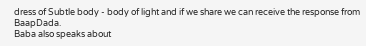dress of Subtle body - body of light and if we share we can receive the response from BaapDada.
Baba also speaks about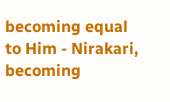becoming equal to Him - Nirakari, becoming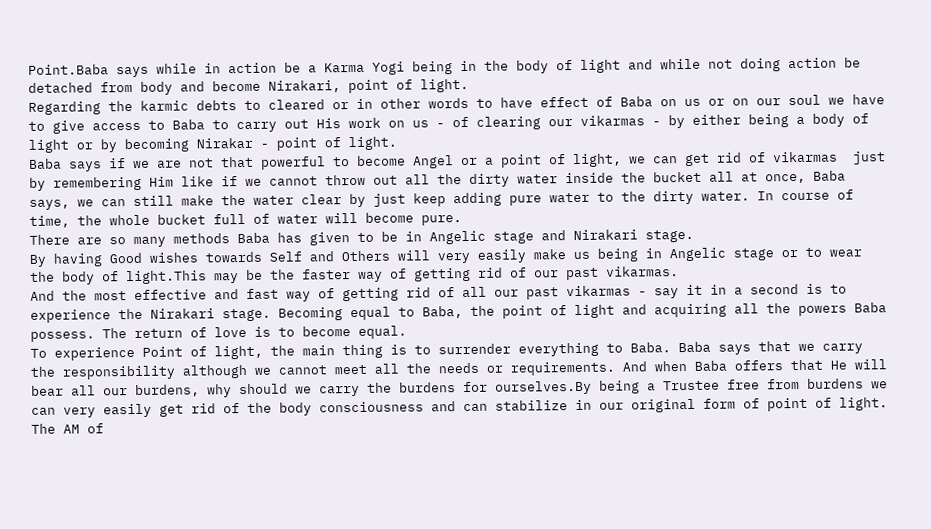Point.Baba says while in action be a Karma Yogi being in the body of light and while not doing action be detached from body and become Nirakari, point of light.
Regarding the karmic debts to cleared or in other words to have effect of Baba on us or on our soul we have to give access to Baba to carry out His work on us - of clearing our vikarmas - by either being a body of light or by becoming Nirakar - point of light.
Baba says if we are not that powerful to become Angel or a point of light, we can get rid of vikarmas  just by remembering Him like if we cannot throw out all the dirty water inside the bucket all at once, Baba says, we can still make the water clear by just keep adding pure water to the dirty water. In course of time, the whole bucket full of water will become pure.
There are so many methods Baba has given to be in Angelic stage and Nirakari stage.
By having Good wishes towards Self and Others will very easily make us being in Angelic stage or to wear the body of light.This may be the faster way of getting rid of our past vikarmas.
And the most effective and fast way of getting rid of all our past vikarmas - say it in a second is to experience the Nirakari stage. Becoming equal to Baba, the point of light and acquiring all the powers Baba possess. The return of love is to become equal.
To experience Point of light, the main thing is to surrender everything to Baba. Baba says that we carry the responsibility although we cannot meet all the needs or requirements. And when Baba offers that He will bear all our burdens, why should we carry the burdens for ourselves.By being a Trustee free from burdens we can very easily get rid of the body consciousness and can stabilize in our original form of point of light.
The AM of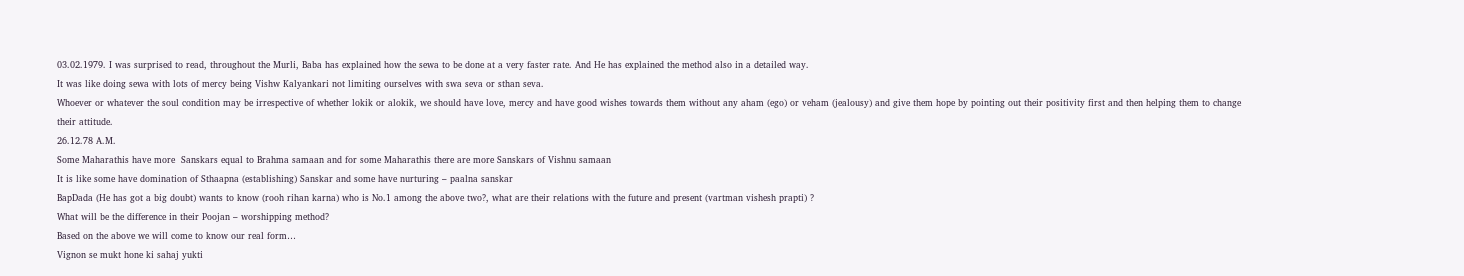03.02.1979. I was surprised to read, throughout the Murli, Baba has explained how the sewa to be done at a very faster rate. And He has explained the method also in a detailed way.
It was like doing sewa with lots of mercy being Vishw Kalyankari not limiting ourselves with swa seva or sthan seva.
Whoever or whatever the soul condition may be irrespective of whether lokik or alokik, we should have love, mercy and have good wishes towards them without any aham (ego) or veham (jealousy) and give them hope by pointing out their positivity first and then helping them to change their attitude.
26.12.78 A.M.
Some Maharathis have more  Sanskars equal to Brahma samaan and for some Maharathis there are more Sanskars of Vishnu samaan
It is like some have domination of Sthaapna (establishing) Sanskar and some have nurturing – paalna sanskar
BapDada (He has got a big doubt) wants to know (rooh rihan karna) who is No.1 among the above two?, what are their relations with the future and present (vartman vishesh prapti) ?
What will be the difference in their Poojan – worshipping method?
Based on the above we will come to know our real form…
Vignon se mukt hone ki sahaj yukti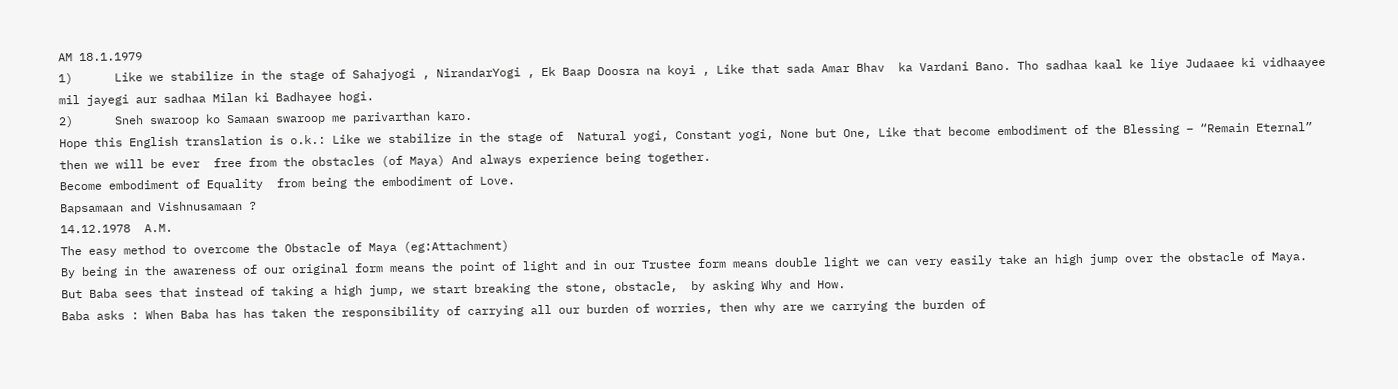AM 18.1.1979
1)      Like we stabilize in the stage of Sahajyogi , NirandarYogi , Ek Baap Doosra na koyi , Like that sada Amar Bhav  ka Vardani Bano. Tho sadhaa kaal ke liye Judaaee ki vidhaayee mil jayegi aur sadhaa Milan ki Badhayee hogi.
2)      Sneh swaroop ko Samaan swaroop me parivarthan karo.
Hope this English translation is o.k.: Like we stabilize in the stage of  Natural yogi, Constant yogi, None but One, Like that become embodiment of the Blessing – “Remain Eternal” then we will be ever  free from the obstacles (of Maya) And always experience being together.
Become embodiment of Equality  from being the embodiment of Love.
Bapsamaan and Vishnusamaan ?
14.12.1978  A.M.
The easy method to overcome the Obstacle of Maya (eg:Attachment)
By being in the awareness of our original form means the point of light and in our Trustee form means double light we can very easily take an high jump over the obstacle of Maya. But Baba sees that instead of taking a high jump, we start breaking the stone, obstacle,  by asking Why and How.
Baba asks : When Baba has has taken the responsibility of carrying all our burden of worries, then why are we carrying the burden of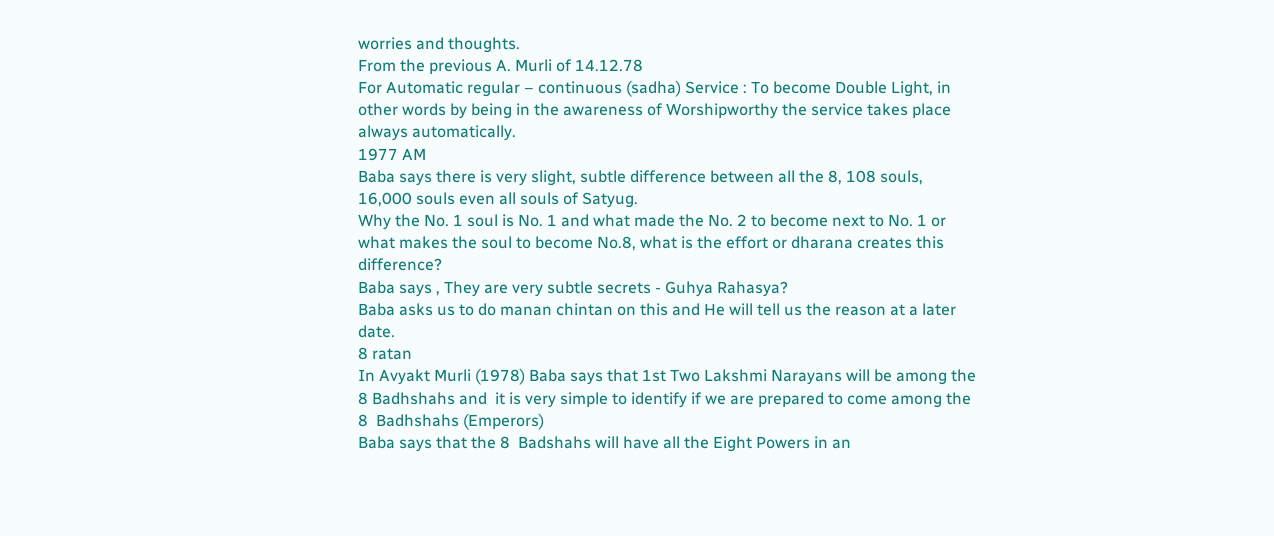worries and thoughts.
From the previous A. Murli of 14.12.78
For Automatic regular – continuous (sadha) Service : To become Double Light, in other words by being in the awareness of Worshipworthy the service takes place always automatically.
1977 AM
Baba says there is very slight, subtle difference between all the 8, 108 souls, 16,000 souls even all souls of Satyug.
Why the No. 1 soul is No. 1 and what made the No. 2 to become next to No. 1 or what makes the soul to become No.8, what is the effort or dharana creates this difference?
Baba says , They are very subtle secrets - Guhya Rahasya?
Baba asks us to do manan chintan on this and He will tell us the reason at a later date.
8 ratan
In Avyakt Murli (1978) Baba says that 1st Two Lakshmi Narayans will be among the 8 Badhshahs and  it is very simple to identify if we are prepared to come among the 8  Badhshahs (Emperors)
Baba says that the 8  Badshahs will have all the Eight Powers in an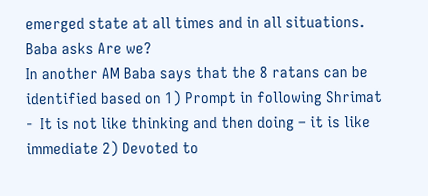emerged state at all times and in all situations. Baba asks Are we?
In another AM Baba says that the 8 ratans can be identified based on 1) Prompt in following Shrimat -  It is not like thinking and then doing – it is like immediate 2) Devoted to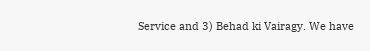Service and 3) Behad ki Vairagy. We have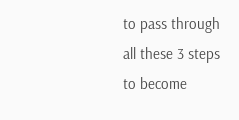to pass through all these 3 steps to become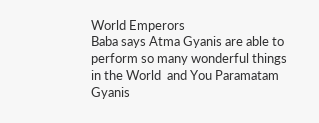World Emperors
Baba says Atma Gyanis are able to perform so many wonderful things in the World  and You Paramatam Gyanis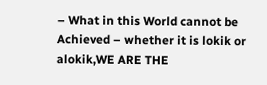– What in this World cannot be Achieved – whether it is lokik or alokik,WE ARE THE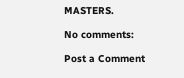MASTERS.

No comments:

Post a Comment